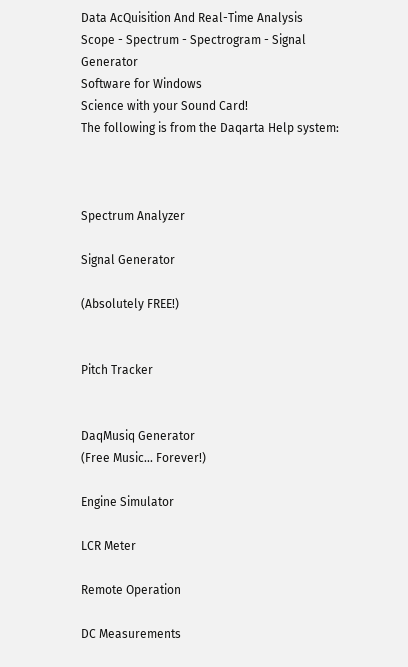Data AcQuisition And Real-Time Analysis
Scope - Spectrum - Spectrogram - Signal Generator
Software for Windows
Science with your Sound Card!
The following is from the Daqarta Help system:



Spectrum Analyzer

Signal Generator

(Absolutely FREE!)


Pitch Tracker


DaqMusiq Generator
(Free Music... Forever!)

Engine Simulator

LCR Meter

Remote Operation

DC Measurements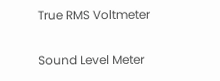True RMS Voltmeter

Sound Level Meter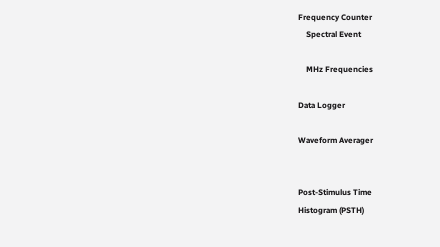Frequency Counter
    Spectral Event

    MHz Frequencies

Data Logger

Waveform Averager


Post-Stimulus Time
Histogram (PSTH)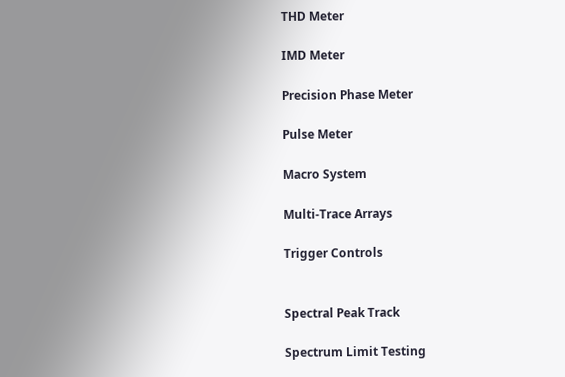THD Meter

IMD Meter

Precision Phase Meter

Pulse Meter

Macro System

Multi-Trace Arrays

Trigger Controls


Spectral Peak Track

Spectrum Limit Testing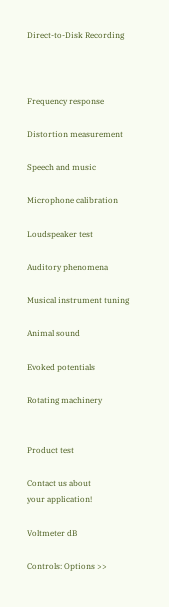Direct-to-Disk Recording



Frequency response

Distortion measurement

Speech and music

Microphone calibration

Loudspeaker test

Auditory phenomena

Musical instrument tuning

Animal sound

Evoked potentials

Rotating machinery


Product test

Contact us about
your application!

Voltmeter dB

Controls: Options >>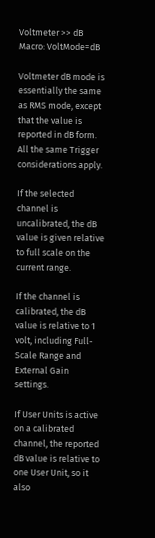Voltmeter >> dB
Macro: VoltMode=dB

Voltmeter dB mode is essentially the same as RMS mode, except that the value is reported in dB form. All the same Trigger considerations apply.

If the selected channel is uncalibrated, the dB value is given relative to full scale on the current range.

If the channel is calibrated, the dB value is relative to 1 volt, including Full-Scale Range and External Gain settings.

If User Units is active on a calibrated channel, the reported dB value is relative to one User Unit, so it also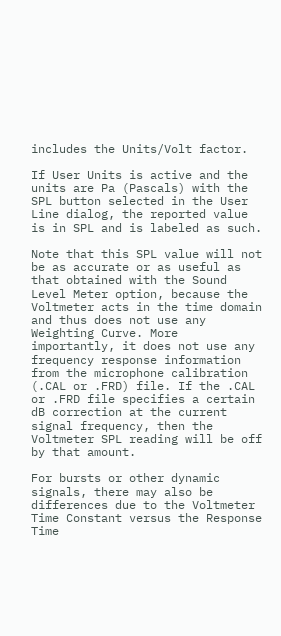includes the Units/Volt factor.

If User Units is active and the units are Pa (Pascals) with the SPL button selected in the User Line dialog, the reported value is in SPL and is labeled as such.

Note that this SPL value will not be as accurate or as useful as that obtained with the Sound Level Meter option, because the Voltmeter acts in the time domain and thus does not use any Weighting Curve. More importantly, it does not use any frequency response information from the microphone calibration (.CAL or .FRD) file. If the .CAL or .FRD file specifies a certain dB correction at the current signal frequency, then the Voltmeter SPL reading will be off by that amount.

For bursts or other dynamic signals, there may also be differences due to the Voltmeter Time Constant versus the Response Time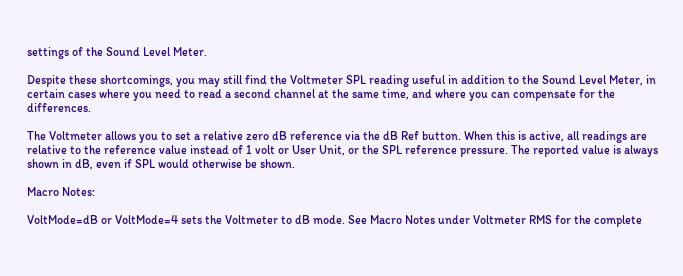settings of the Sound Level Meter.

Despite these shortcomings, you may still find the Voltmeter SPL reading useful in addition to the Sound Level Meter, in certain cases where you need to read a second channel at the same time, and where you can compensate for the differences.

The Voltmeter allows you to set a relative zero dB reference via the dB Ref button. When this is active, all readings are relative to the reference value instead of 1 volt or User Unit, or the SPL reference pressure. The reported value is always shown in dB, even if SPL would otherwise be shown.

Macro Notes:

VoltMode=dB or VoltMode=4 sets the Voltmeter to dB mode. See Macro Notes under Voltmeter RMS for the complete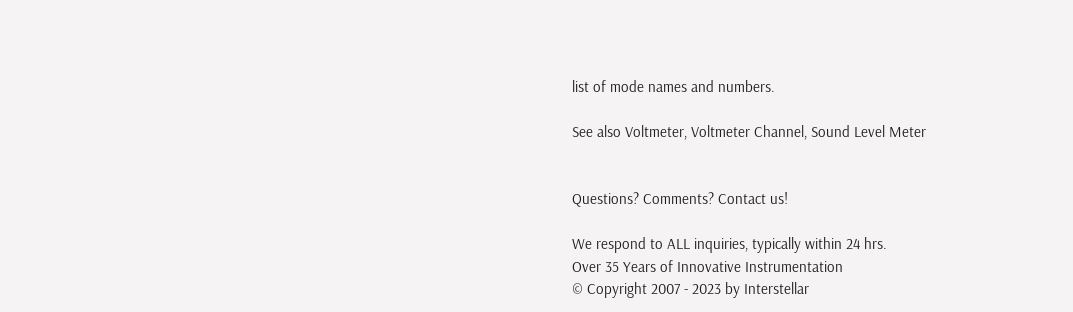list of mode names and numbers.

See also Voltmeter, Voltmeter Channel, Sound Level Meter


Questions? Comments? Contact us!

We respond to ALL inquiries, typically within 24 hrs.
Over 35 Years of Innovative Instrumentation
© Copyright 2007 - 2023 by Interstellar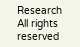Research
All rights reserved